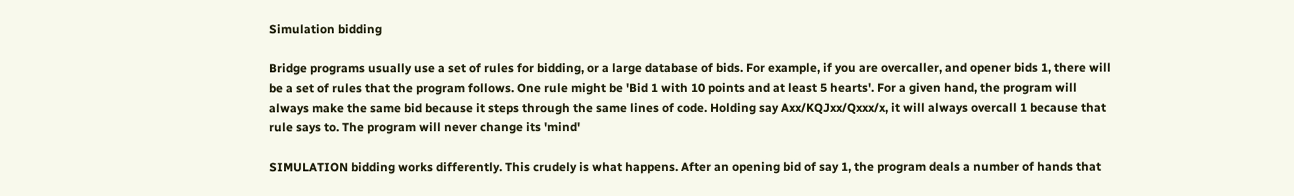Simulation bidding

Bridge programs usually use a set of rules for bidding, or a large database of bids. For example, if you are overcaller, and opener bids 1, there will be a set of rules that the program follows. One rule might be 'Bid 1 with 10 points and at least 5 hearts'. For a given hand, the program will always make the same bid because it steps through the same lines of code. Holding say Axx/KQJxx/Qxxx/x, it will always overcall 1 because that rule says to. The program will never change its 'mind'

SIMULATION bidding works differently. This crudely is what happens. After an opening bid of say 1, the program deals a number of hands that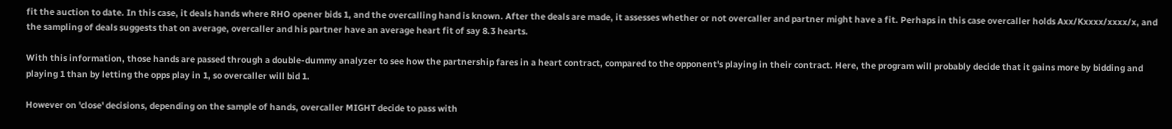fit the auction to date. In this case, it deals hands where RHO opener bids 1, and the overcalling hand is known. After the deals are made, it assesses whether or not overcaller and partner might have a fit. Perhaps in this case overcaller holds Axx/Kxxxx/xxxx/x, and the sampling of deals suggests that on average, overcaller and his partner have an average heart fit of say 8.3 hearts.

With this information, those hands are passed through a double-dummy analyzer to see how the partnership fares in a heart contract, compared to the opponent's playing in their contract. Here, the program will probably decide that it gains more by bidding and playing 1 than by letting the opps play in 1, so overcaller will bid 1.

However on 'close' decisions, depending on the sample of hands, overcaller MIGHT decide to pass with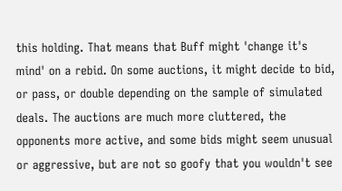this holding. That means that Buff might 'change it's mind' on a rebid. On some auctions, it might decide to bid, or pass, or double depending on the sample of simulated deals. The auctions are much more cluttered, the opponents more active, and some bids might seem unusual or aggressive, but are not so goofy that you wouldn't see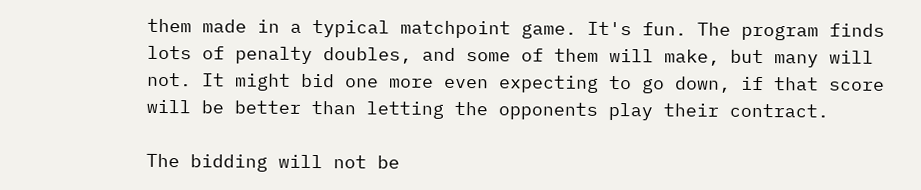them made in a typical matchpoint game. It's fun. The program finds lots of penalty doubles, and some of them will make, but many will not. It might bid one more even expecting to go down, if that score will be better than letting the opponents play their contract.

The bidding will not be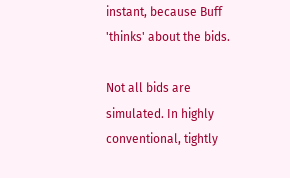instant, because Buff 'thinks' about the bids.

Not all bids are simulated. In highly conventional, tightly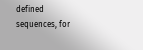defined sequences, for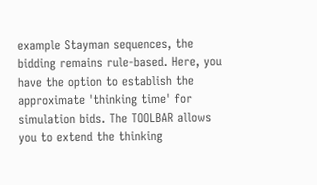example Stayman sequences, the bidding remains rule-based. Here, you have the option to establish the approximate 'thinking time' for simulation bids. The TOOLBAR allows you to extend the thinking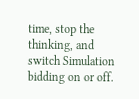time, stop the thinking, and switch Simulation bidding on or off.